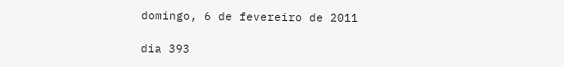domingo, 6 de fevereiro de 2011

dia 393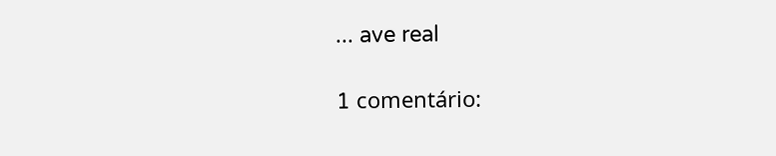... ave real

1 comentário: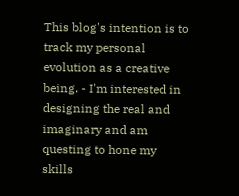This blog's intention is to track my personal evolution as a creative being. - I'm interested in designing the real and imaginary and am questing to hone my skills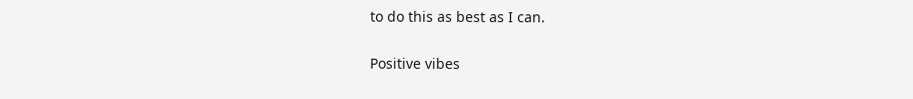to do this as best as I can.

Positive vibes